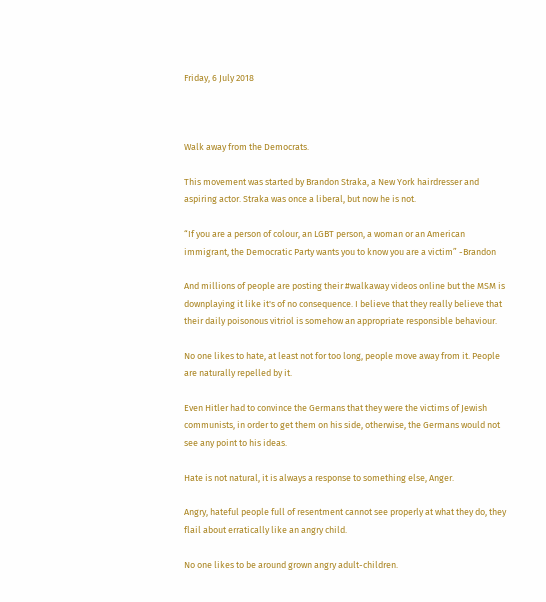Friday, 6 July 2018



Walk away from the Democrats.

This movement was started by Brandon Straka, a New York hairdresser and aspiring actor. Straka was once a liberal, but now he is not.

“If you are a person of colour, an LGBT person, a woman or an American immigrant, the Democratic Party wants you to know you are a victim” -Brandon

And millions of people are posting their #walkaway videos online but the MSM is downplaying it like it's of no consequence. I believe that they really believe that their daily poisonous vitriol is somehow an appropriate responsible behaviour.

No one likes to hate, at least not for too long, people move away from it. People are naturally repelled by it.

Even Hitler had to convince the Germans that they were the victims of Jewish communists, in order to get them on his side, otherwise, the Germans would not see any point to his ideas.

Hate is not natural, it is always a response to something else, Anger.

Angry, hateful people full of resentment cannot see properly at what they do, they flail about erratically like an angry child.

No one likes to be around grown angry adult-children.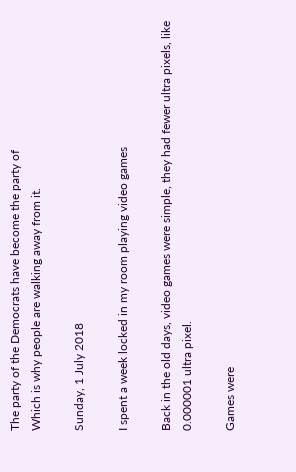The party of the Democrats have become the party of
Which is why people are walking away from it.

Sunday, 1 July 2018

I spent a week locked in my room playing video games

Back in the old days, video games were simple, they had fewer ultra pixels, like 0.000001 ultra pixel.

Games were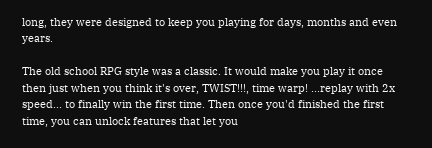long, they were designed to keep you playing for days, months and even years.

The old school RPG style was a classic. It would make you play it once then just when you think it's over, TWIST!!!, time warp! ...replay with 2x speed... to finally win the first time. Then once you'd finished the first time, you can unlock features that let you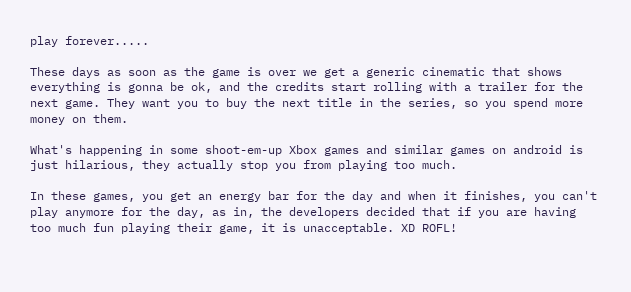play forever.....

These days as soon as the game is over we get a generic cinematic that shows everything is gonna be ok, and the credits start rolling with a trailer for the next game. They want you to buy the next title in the series, so you spend more money on them.

What's happening in some shoot-em-up Xbox games and similar games on android is just hilarious, they actually stop you from playing too much.

In these games, you get an energy bar for the day and when it finishes, you can't play anymore for the day, as in, the developers decided that if you are having too much fun playing their game, it is unacceptable. XD ROFL!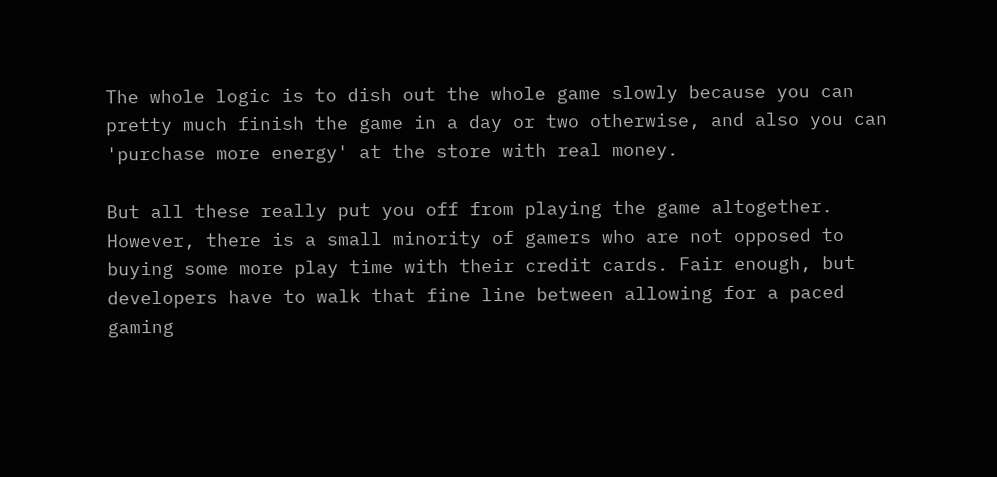The whole logic is to dish out the whole game slowly because you can pretty much finish the game in a day or two otherwise, and also you can 'purchase more energy' at the store with real money.

But all these really put you off from playing the game altogether. However, there is a small minority of gamers who are not opposed to buying some more play time with their credit cards. Fair enough, but developers have to walk that fine line between allowing for a paced gaming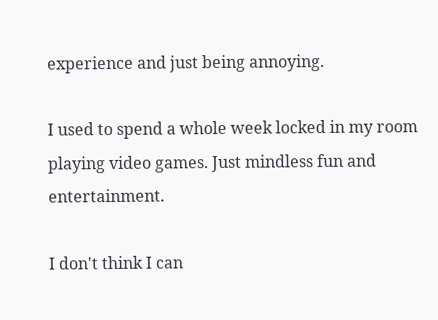experience and just being annoying.

I used to spend a whole week locked in my room playing video games. Just mindless fun and entertainment.

I don't think I can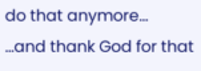do that anymore...
...and thank God for that